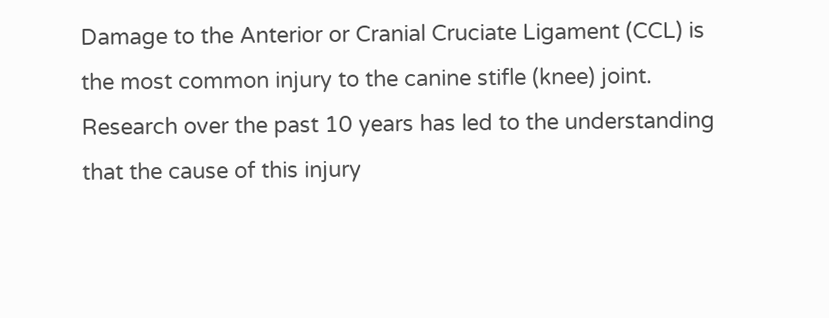Damage to the Anterior or Cranial Cruciate Ligament (CCL) is the most common injury to the canine stifle (knee) joint. Research over the past 10 years has led to the understanding that the cause of this injury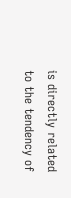is directly related to the tendency of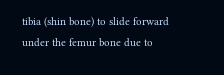tibia (shin bone) to slide forward under the femur bone due to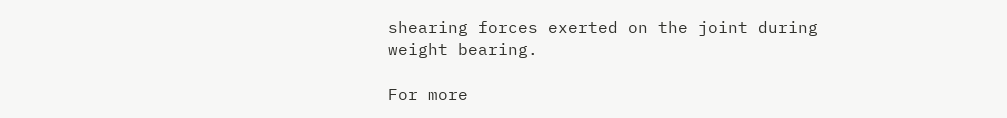shearing forces exerted on the joint during weight bearing.

For more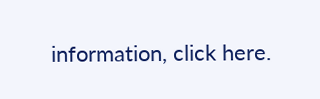information, click here.